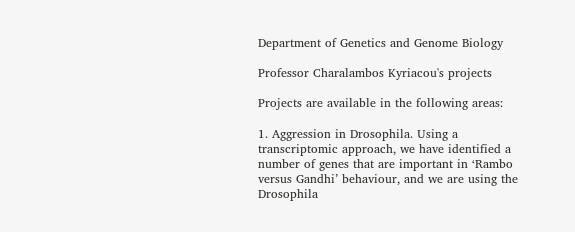Department of Genetics and Genome Biology

Professor Charalambos Kyriacou's projects

Projects are available in the following areas:

1. Aggression in Drosophila. Using a transcriptomic approach, we have identified a number of genes that are important in ‘Rambo versus Gandhi’ behaviour, and we are using the Drosophila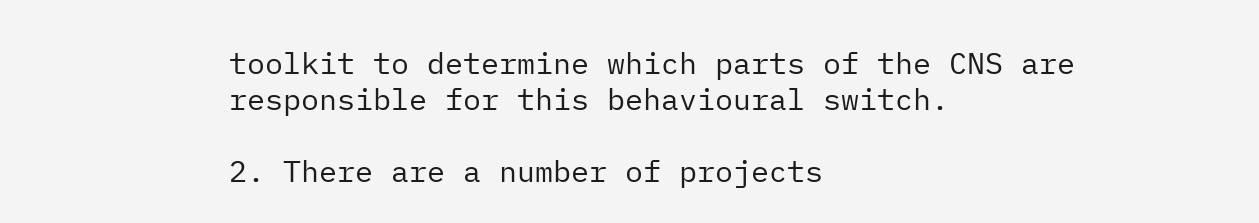toolkit to determine which parts of the CNS are responsible for this behavioural switch.

2. There are a number of projects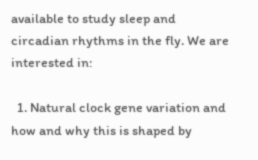available to study sleep and circadian rhythms in the fly. We are interested in:

  1. Natural clock gene variation and how and why this is shaped by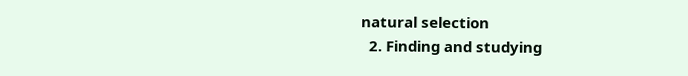natural selection
  2. Finding and studying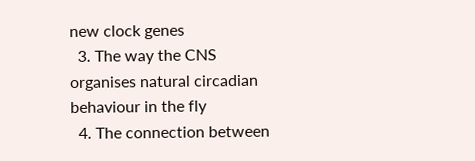new clock genes
  3. The way the CNS organises natural circadian behaviour in the fly
  4. The connection between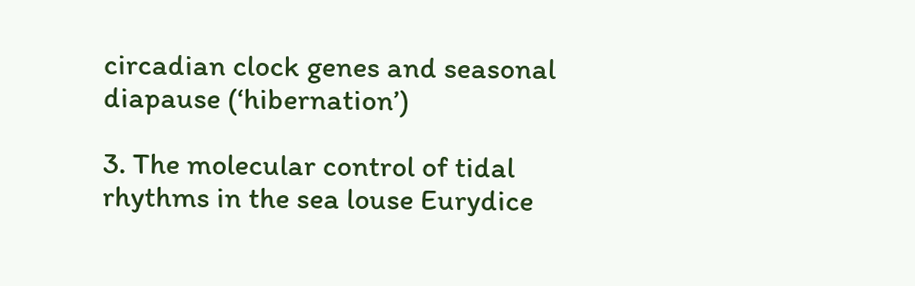circadian clock genes and seasonal diapause (‘hibernation’)

3. The molecular control of tidal rhythms in the sea louse Eurydice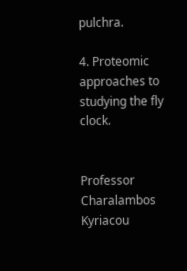pulchra.

4. Proteomic approaches to studying the fly clock.


Professor Charalambos Kyriacou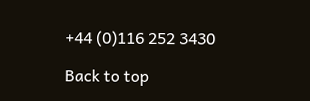+44 (0)116 252 3430

Back to top